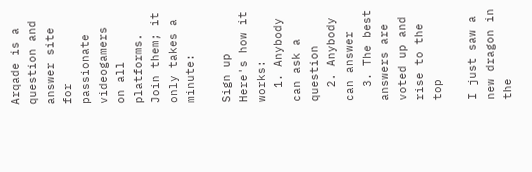Arqade is a question and answer site for passionate videogamers on all platforms. Join them; it only takes a minute:

Sign up
Here's how it works:
  1. Anybody can ask a question
  2. Anybody can answer
  3. The best answers are voted up and rise to the top

I just saw a new dragon in the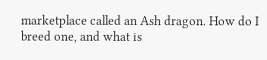marketplace called an Ash dragon. How do I breed one, and what is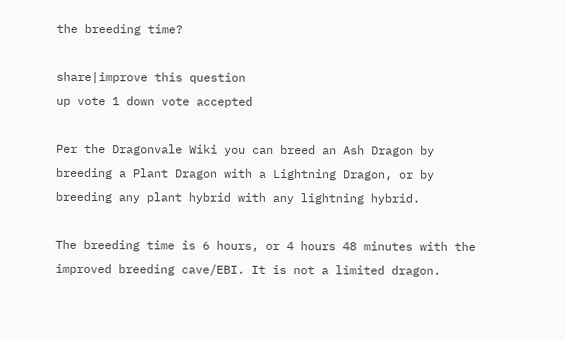the breeding time?

share|improve this question
up vote 1 down vote accepted

Per the Dragonvale Wiki you can breed an Ash Dragon by breeding a Plant Dragon with a Lightning Dragon, or by breeding any plant hybrid with any lightning hybrid.

The breeding time is 6 hours, or 4 hours 48 minutes with the improved breeding cave/EBI. It is not a limited dragon.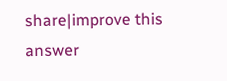share|improve this answer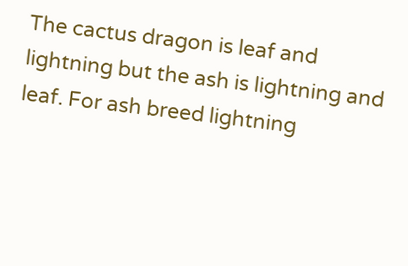The cactus dragon is leaf and lightning but the ash is lightning and leaf. For ash breed lightning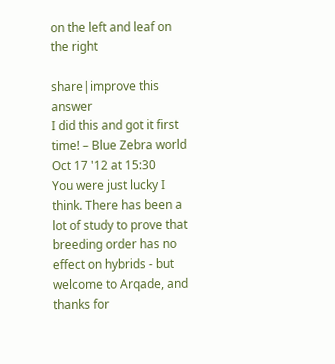on the left and leaf on the right

share|improve this answer
I did this and got it first time! – Blue Zebra world Oct 17 '12 at 15:30
You were just lucky I think. There has been a lot of study to prove that breeding order has no effect on hybrids - but welcome to Arqade, and thanks for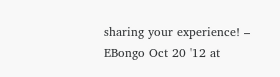sharing your experience! – EBongo Oct 20 '12 at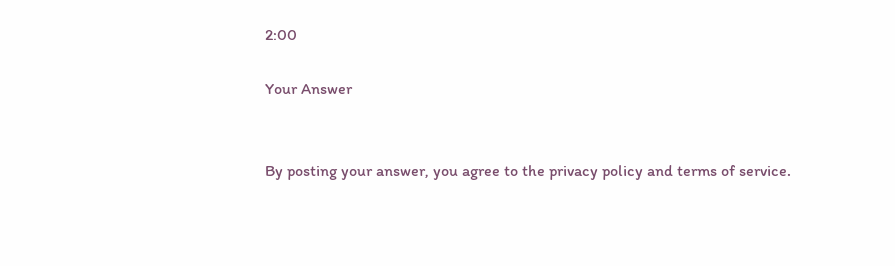2:00

Your Answer


By posting your answer, you agree to the privacy policy and terms of service.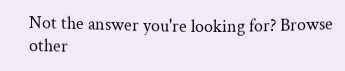Not the answer you're looking for? Browse other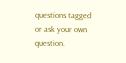questions tagged or ask your own question.